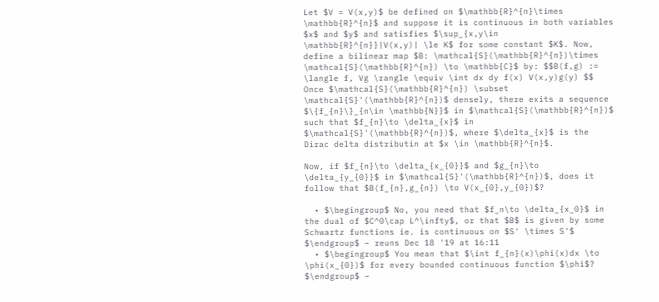Let $V = V(x,y)$ be defined on $\mathbb{R}^{n}\times \mathbb{R}^{n}$ and suppose it is continuous in both variables $x$ and $y$ and satisfies $\sup_{x,y\in \mathbb{R}^{n}}|V(x,y)| \le K$ for some constant $K$. Now, define a bilinear map $B: \mathcal{S}(\mathbb{R}^{n})\times \mathcal{S}(\mathbb{R}^{n}) \to \mathbb{C}$ by: $$B(f,g) := \langle f, Vg \rangle \equiv \int dx dy f(x) V(x,y)g(y) $$ Once $\mathcal{S}(\mathbb{R}^{n}) \subset \mathcal{S}'(\mathbb{R}^{n})$ densely, there exits a sequence $\{f_{n}\}_{n\in \mathbb{N}}$ in $\mathcal{S}(\mathbb{R}^{n})$ such that $f_{n}\to \delta_{x}$ in $\mathcal{S}'(\mathbb{R}^{n})$, where $\delta_{x}$ is the Dirac delta distributin at $x \in \mathbb{R}^{n}$.

Now, if $f_{n}\to \delta_{x_{0}}$ and $g_{n}\to \delta_{y_{0}}$ in $\mathcal{S}'(\mathbb{R}^{n})$, does it follow that $B(f_{n},g_{n}) \to V(x_{0},y_{0})$?

  • $\begingroup$ No, you need that $f_n\to \delta_{x_0}$ in the dual of $C^0\cap L^\infty$, or that $B$ is given by some Schwartz functions ie. is continuous on $S' \times S'$ $\endgroup$ – reuns Dec 18 '19 at 16:11
  • $\begingroup$ You mean that $\int f_{n}(x)\phi(x)dx \to \phi(x_{0})$ for every bounded continuous function $\phi$? $\endgroup$ –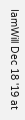IamWill Dec 18 '19 at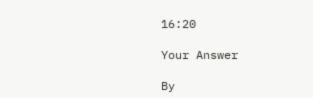16:20

Your Answer

By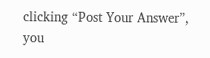clicking “Post Your Answer”, you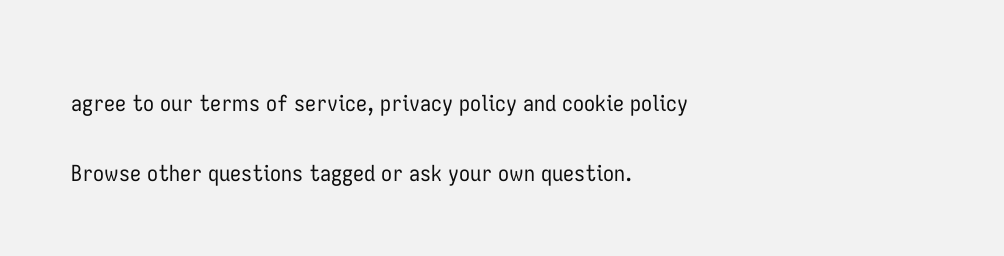agree to our terms of service, privacy policy and cookie policy

Browse other questions tagged or ask your own question.